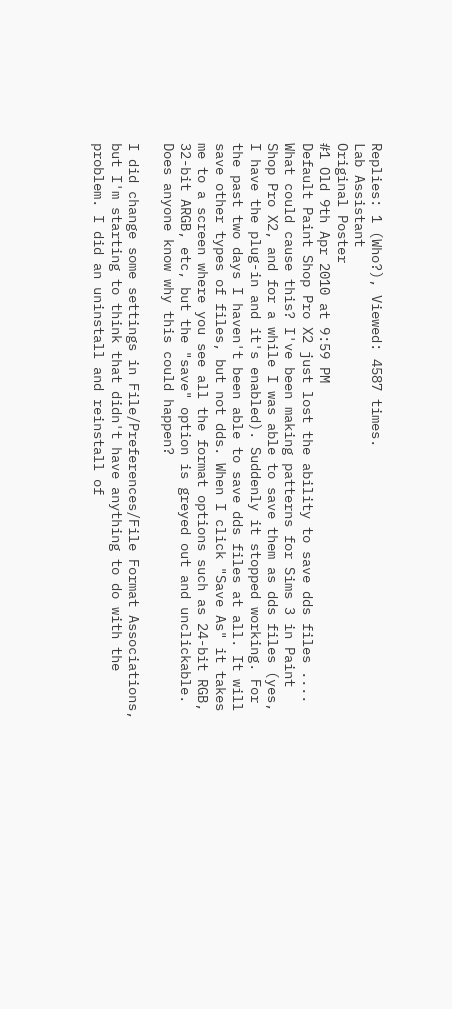Replies: 1 (Who?), Viewed: 4587 times.
Lab Assistant
Original Poster
#1 Old 9th Apr 2010 at 9:59 PM
Default Paint Shop Pro X2 just lost the ability to save dds files ....
What could cause this? I've been making patterns for Sims 3 in Paint Shop Pro X2, and for a while I was able to save them as dds files (yes, I have the plug-in and it's enabled). Suddenly it stopped working. For the past two days I haven't been able to save dds files at all. It will save other types of files, but not dds. When I click "Save As" it takes me to a screen where you see all the format options such as 24-bit RGB, 32-bit ARGB, etc, but the "save" option is greyed out and unclickable. Does anyone know why this could happen?

I did change some settings in File/Preferences/File Format Associations, but I'm starting to think that didn't have anything to do with the problem. I did an uninstall and reinstall of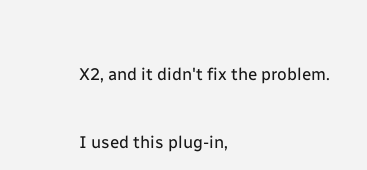X2, and it didn't fix the problem.

I used this plug-in,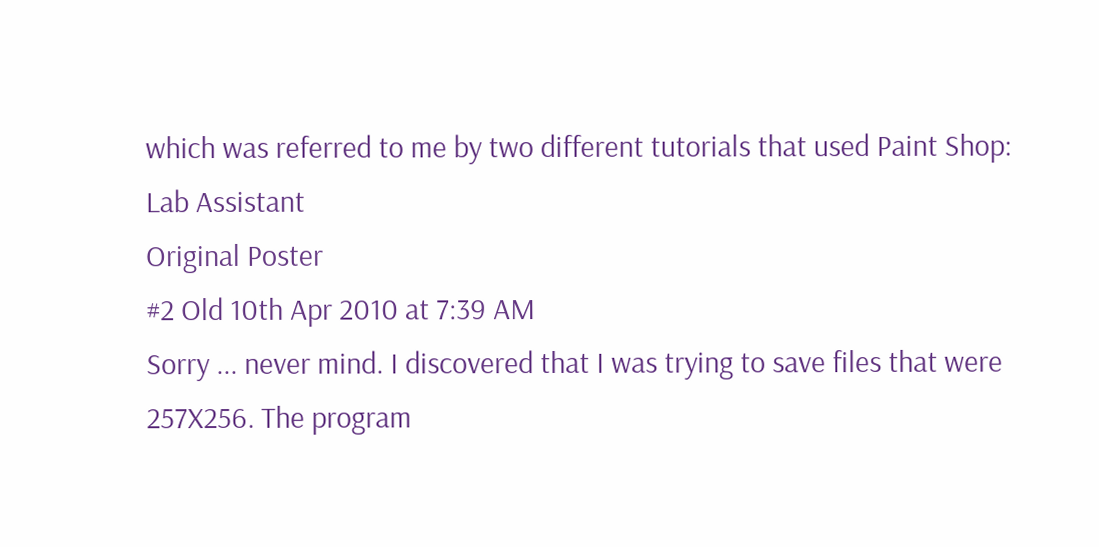which was referred to me by two different tutorials that used Paint Shop:
Lab Assistant
Original Poster
#2 Old 10th Apr 2010 at 7:39 AM
Sorry ... never mind. I discovered that I was trying to save files that were 257X256. The program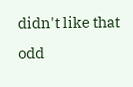didn't like that odd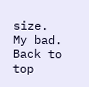size. My bad.
Back to top